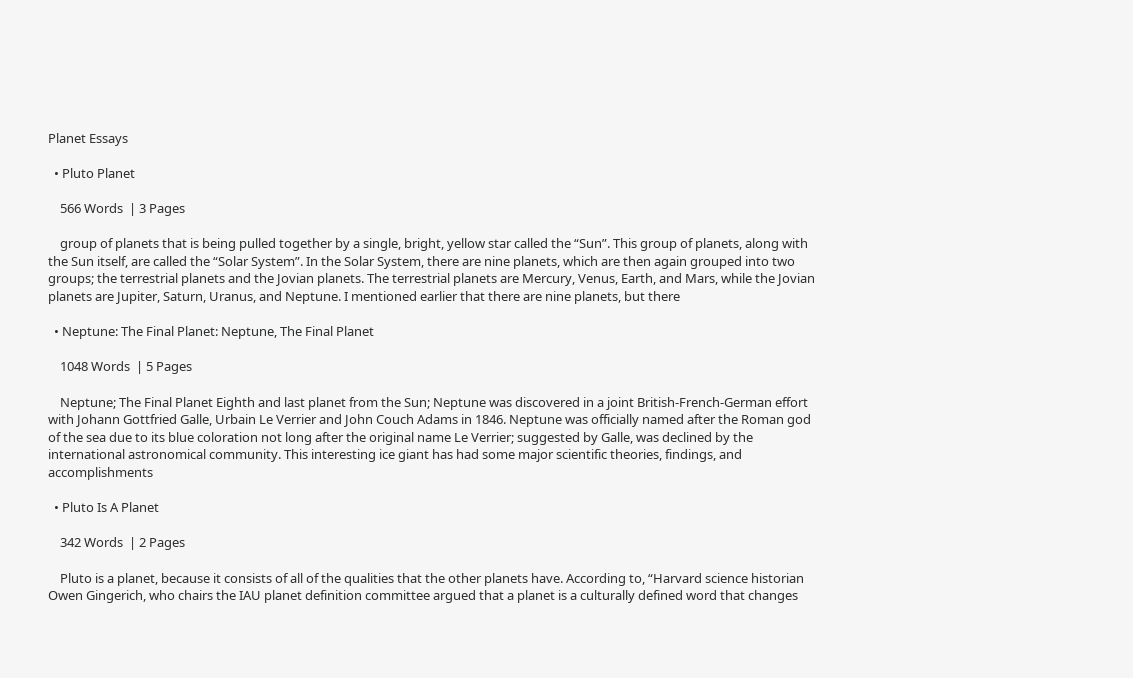Planet Essays

  • Pluto Planet

    566 Words  | 3 Pages

    group of planets that is being pulled together by a single, bright, yellow star called the “Sun”. This group of planets, along with the Sun itself, are called the “Solar System”. In the Solar System, there are nine planets, which are then again grouped into two groups; the terrestrial planets and the Jovian planets. The terrestrial planets are Mercury, Venus, Earth, and Mars, while the Jovian planets are Jupiter, Saturn, Uranus, and Neptune. I mentioned earlier that there are nine planets, but there

  • Neptune: The Final Planet: Neptune, The Final Planet

    1048 Words  | 5 Pages

    Neptune; The Final Planet Eighth and last planet from the Sun; Neptune was discovered in a joint British-French-German effort with Johann Gottfried Galle, Urbain Le Verrier and John Couch Adams in 1846. Neptune was officially named after the Roman god of the sea due to its blue coloration not long after the original name Le Verrier; suggested by Galle, was declined by the international astronomical community. This interesting ice giant has had some major scientific theories, findings, and accomplishments

  • Pluto Is A Planet

    342 Words  | 2 Pages

    Pluto is a planet, because it consists of all of the qualities that the other planets have. According to, “Harvard science historian Owen Gingerich, who chairs the IAU planet definition committee argued that a planet is a culturally defined word that changes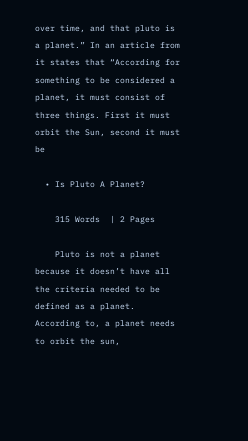over time, and that pluto is a planet.” In an article from it states that “According for something to be considered a planet, it must consist of three things. First it must orbit the Sun, second it must be

  • Is Pluto A Planet?

    315 Words  | 2 Pages

    Pluto is not a planet because it doesn’t have all the criteria needed to be defined as a planet. According to, a planet needs to orbit the sun,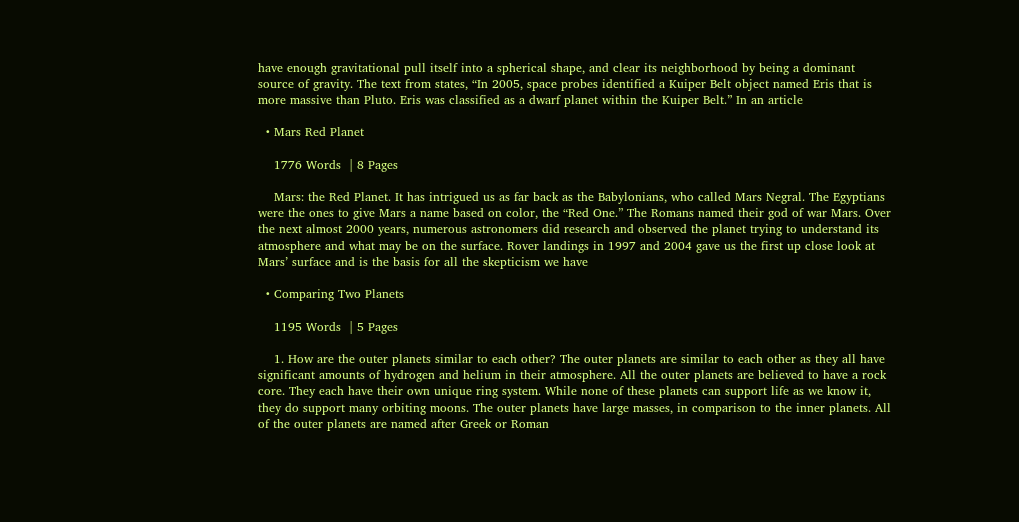have enough gravitational pull itself into a spherical shape, and clear its neighborhood by being a dominant source of gravity. The text from states, “In 2005, space probes identified a Kuiper Belt object named Eris that is more massive than Pluto. Eris was classified as a dwarf planet within the Kuiper Belt.” In an article

  • Mars Red Planet

    1776 Words  | 8 Pages

    Mars: the Red Planet. It has intrigued us as far back as the Babylonians, who called Mars Negral. The Egyptians were the ones to give Mars a name based on color, the “Red One.” The Romans named their god of war Mars. Over the next almost 2000 years, numerous astronomers did research and observed the planet trying to understand its atmosphere and what may be on the surface. Rover landings in 1997 and 2004 gave us the first up close look at Mars’ surface and is the basis for all the skepticism we have

  • Comparing Two Planets

    1195 Words  | 5 Pages

    1. How are the outer planets similar to each other? The outer planets are similar to each other as they all have significant amounts of hydrogen and helium in their atmosphere. All the outer planets are believed to have a rock core. They each have their own unique ring system. While none of these planets can support life as we know it, they do support many orbiting moons. The outer planets have large masses, in comparison to the inner planets. All of the outer planets are named after Greek or Roman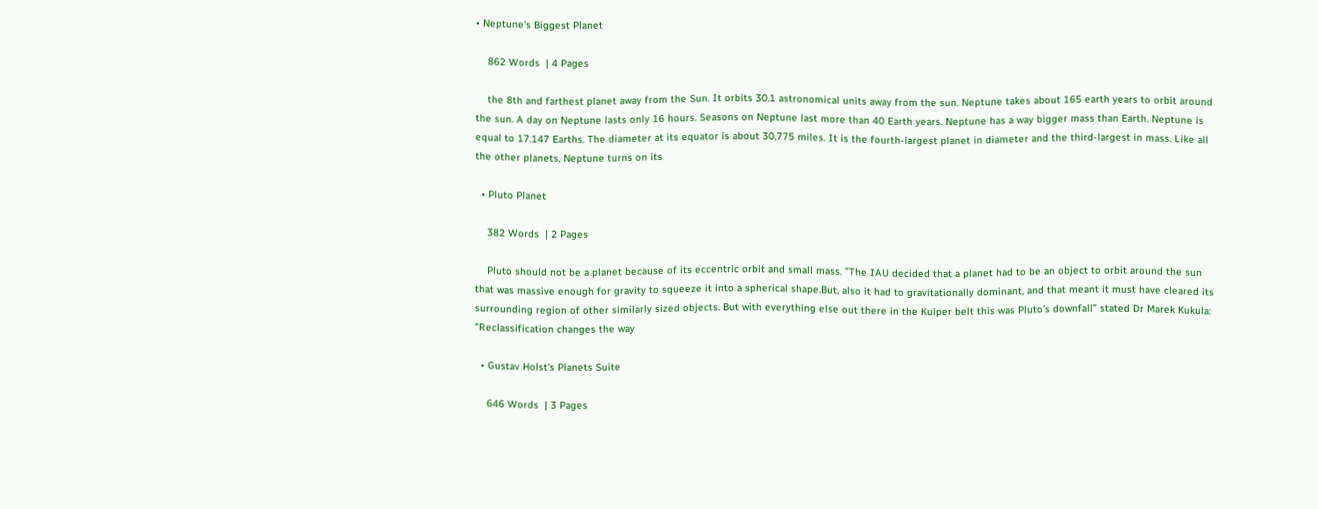• Neptune's Biggest Planet

    862 Words  | 4 Pages

    the 8th and farthest planet away from the Sun. It orbits 30.1 astronomical units away from the sun. Neptune takes about 165 earth years to orbit around the sun. A day on Neptune lasts only 16 hours. Seasons on Neptune last more than 40 Earth years. Neptune has a way bigger mass than Earth. Neptune is equal to 17.147 Earths. The diameter at its equator is about 30,775 miles. It is the fourth-largest planet in diameter and the third-largest in mass. Like all the other planets, Neptune turns on its

  • Pluto Planet

    382 Words  | 2 Pages

    Pluto should not be a planet because of its eccentric orbit and small mass. ”The IAU decided that a planet had to be an object to orbit around the sun that was massive enough for gravity to squeeze it into a spherical shape.But, also it had to gravitationally dominant, and that meant it must have cleared its surrounding region of other similarly sized objects. But with everything else out there in the Kuiper belt this was Pluto’s downfall” stated Dr Marek Kukula: "Reclassification changes the way

  • Gustav Holst's Planets Suite

    646 Words  | 3 Pages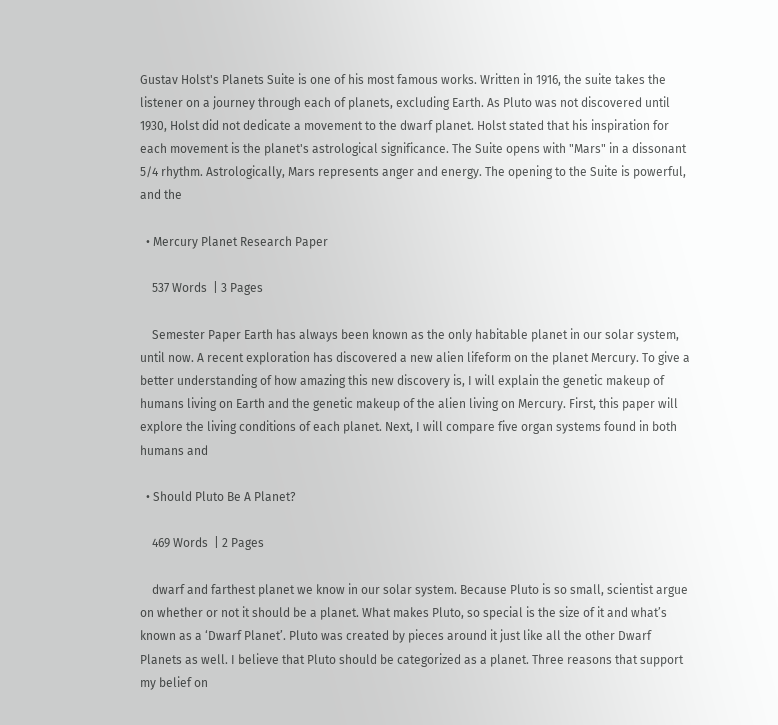Gustav Holst's Planets Suite is one of his most famous works. Written in 1916, the suite takes the listener on a journey through each of planets, excluding Earth. As Pluto was not discovered until 1930, Holst did not dedicate a movement to the dwarf planet. Holst stated that his inspiration for each movement is the planet's astrological significance. The Suite opens with "Mars" in a dissonant 5/4 rhythm. Astrologically, Mars represents anger and energy. The opening to the Suite is powerful, and the

  • Mercury Planet Research Paper

    537 Words  | 3 Pages

    Semester Paper Earth has always been known as the only habitable planet in our solar system, until now. A recent exploration has discovered a new alien lifeform on the planet Mercury. To give a better understanding of how amazing this new discovery is, I will explain the genetic makeup of humans living on Earth and the genetic makeup of the alien living on Mercury. First, this paper will explore the living conditions of each planet. Next, I will compare five organ systems found in both humans and

  • Should Pluto Be A Planet?

    469 Words  | 2 Pages

    dwarf and farthest planet we know in our solar system. Because Pluto is so small, scientist argue on whether or not it should be a planet. What makes Pluto, so special is the size of it and what’s known as a ‘Dwarf Planet’. Pluto was created by pieces around it just like all the other Dwarf Planets as well. I believe that Pluto should be categorized as a planet. Three reasons that support my belief on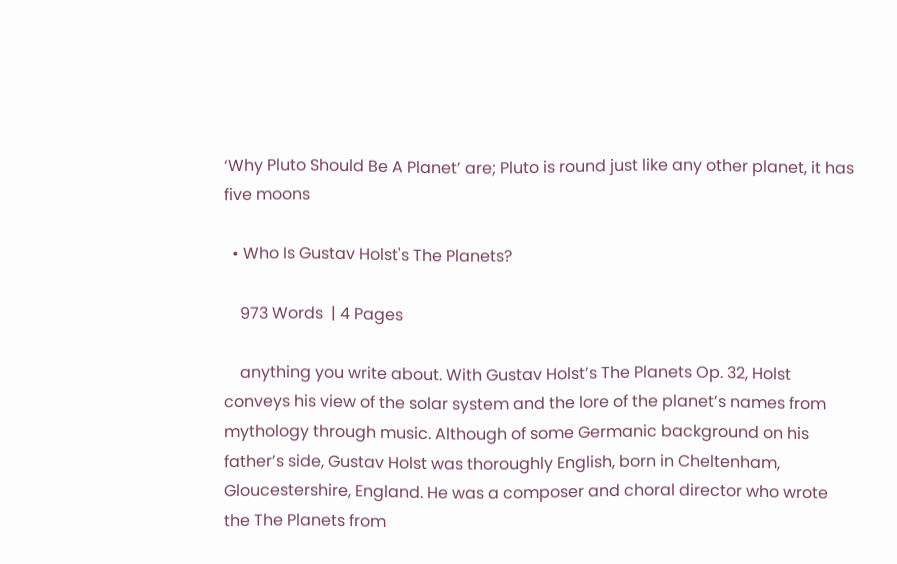‘Why Pluto Should Be A Planet’ are; Pluto is round just like any other planet, it has five moons

  • Who Is Gustav Holst's The Planets?

    973 Words  | 4 Pages

    anything you write about. With Gustav Holst’s The Planets Op. 32, Holst conveys his view of the solar system and the lore of the planet’s names from mythology through music. Although of some Germanic background on his father’s side, Gustav Holst was thoroughly English, born in Cheltenham, Gloucestershire, England. He was a composer and choral director who wrote the The Planets from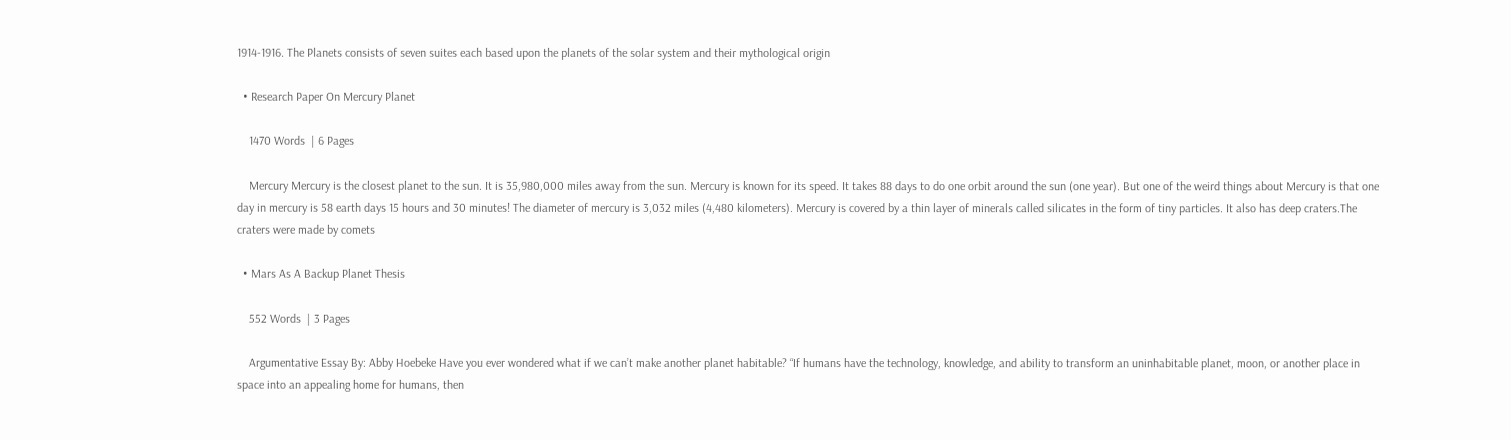1914-1916. The Planets consists of seven suites each based upon the planets of the solar system and their mythological origin

  • Research Paper On Mercury Planet

    1470 Words  | 6 Pages

    Mercury Mercury is the closest planet to the sun. It is 35,980,000 miles away from the sun. Mercury is known for its speed. It takes 88 days to do one orbit around the sun (one year). But one of the weird things about Mercury is that one day in mercury is 58 earth days 15 hours and 30 minutes! The diameter of mercury is 3,032 miles (4,480 kilometers). Mercury is covered by a thin layer of minerals called silicates in the form of tiny particles. It also has deep craters.The craters were made by comets

  • Mars As A Backup Planet Thesis

    552 Words  | 3 Pages

    Argumentative Essay By: Abby Hoebeke Have you ever wondered what if we can’t make another planet habitable? “If humans have the technology, knowledge, and ability to transform an uninhabitable planet, moon, or another place in space into an appealing home for humans, then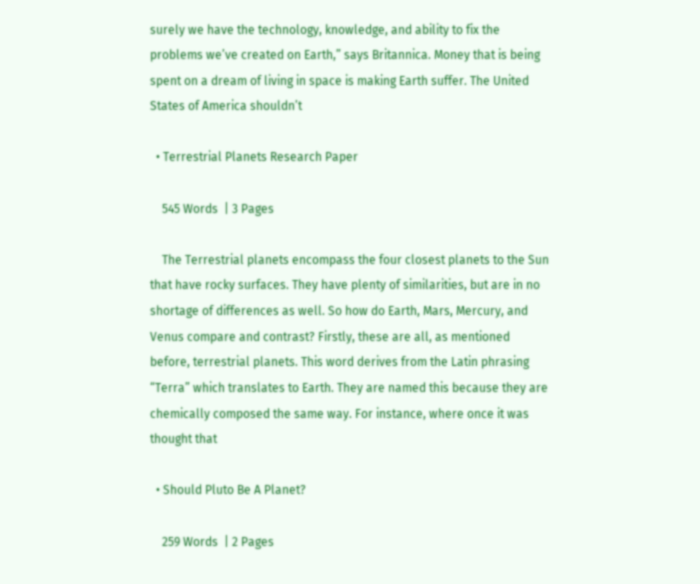surely we have the technology, knowledge, and ability to fix the problems we’ve created on Earth,” says Britannica. Money that is being spent on a dream of living in space is making Earth suffer. The United States of America shouldn’t

  • Terrestrial Planets Research Paper

    545 Words  | 3 Pages

    The Terrestrial planets encompass the four closest planets to the Sun that have rocky surfaces. They have plenty of similarities, but are in no shortage of differences as well. So how do Earth, Mars, Mercury, and Venus compare and contrast? Firstly, these are all, as mentioned before, terrestrial planets. This word derives from the Latin phrasing “Terra” which translates to Earth. They are named this because they are chemically composed the same way. For instance, where once it was thought that

  • Should Pluto Be A Planet?

    259 Words  | 2 Pages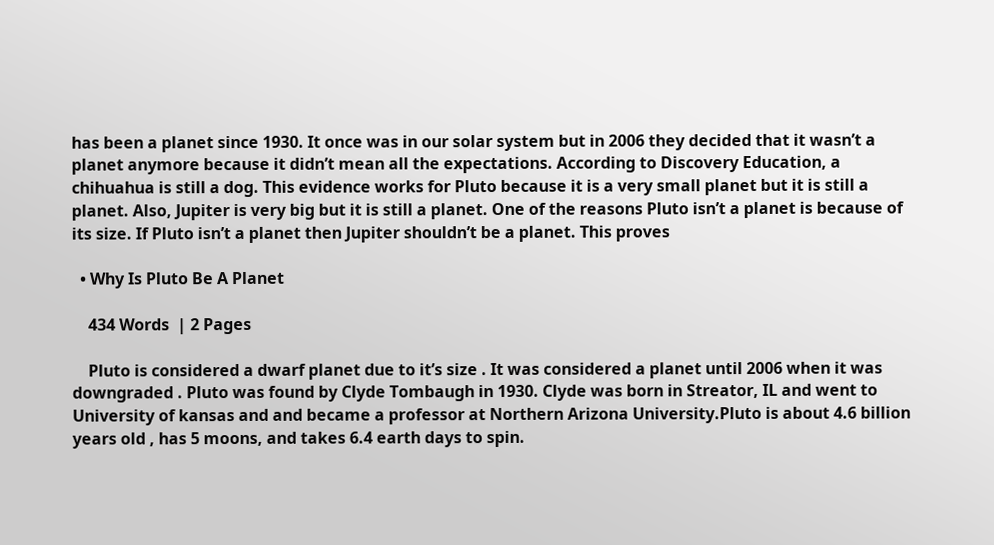has been a planet since 1930. It once was in our solar system but in 2006 they decided that it wasn’t a planet anymore because it didn’t mean all the expectations. According to Discovery Education, a chihuahua is still a dog. This evidence works for Pluto because it is a very small planet but it is still a planet. Also, Jupiter is very big but it is still a planet. One of the reasons Pluto isn’t a planet is because of its size. If Pluto isn’t a planet then Jupiter shouldn’t be a planet. This proves

  • Why Is Pluto Be A Planet

    434 Words  | 2 Pages

    Pluto is considered a dwarf planet due to it’s size . It was considered a planet until 2006 when it was downgraded . Pluto was found by Clyde Tombaugh in 1930. Clyde was born in Streator, IL and went to University of kansas and and became a professor at Northern Arizona University.Pluto is about 4.6 billion years old , has 5 moons, and takes 6.4 earth days to spin.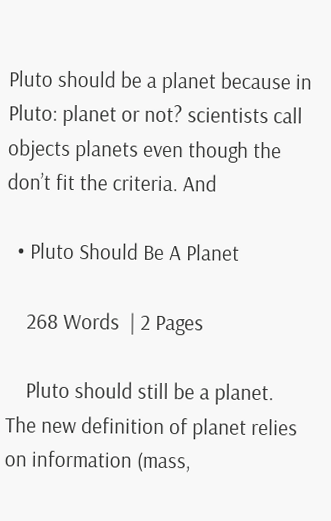Pluto should be a planet because in Pluto: planet or not? scientists call objects planets even though the don’t fit the criteria. And

  • Pluto Should Be A Planet

    268 Words  | 2 Pages

    Pluto should still be a planet. The new definition of planet relies on information (mass,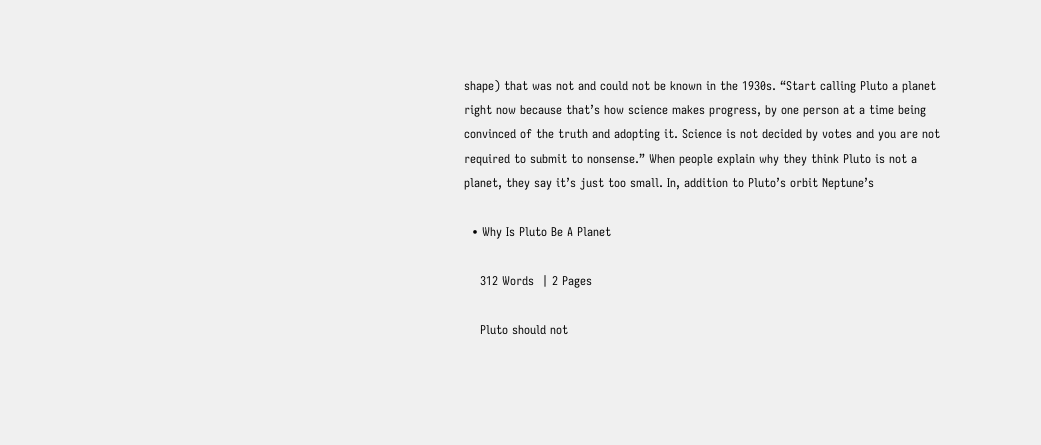shape) that was not and could not be known in the 1930s. “Start calling Pluto a planet right now because that’s how science makes progress, by one person at a time being convinced of the truth and adopting it. Science is not decided by votes and you are not required to submit to nonsense.” When people explain why they think Pluto is not a planet, they say it’s just too small. In, addition to Pluto’s orbit Neptune’s

  • Why Is Pluto Be A Planet

    312 Words  | 2 Pages

    Pluto should not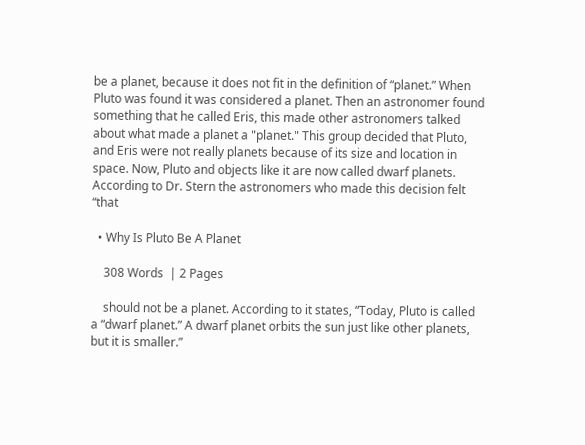be a planet, because it does not fit in the definition of “planet.” When Pluto was found it was considered a planet. Then an astronomer found something that he called Eris, this made other astronomers talked about what made a planet a "planet." This group decided that Pluto, and Eris were not really planets because of its size and location in space. Now, Pluto and objects like it are now called dwarf planets. According to Dr. Stern the astronomers who made this decision felt “that

  • Why Is Pluto Be A Planet

    308 Words  | 2 Pages

    should not be a planet. According to it states, “Today, Pluto is called a “dwarf planet.” A dwarf planet orbits the sun just like other planets, but it is smaller.”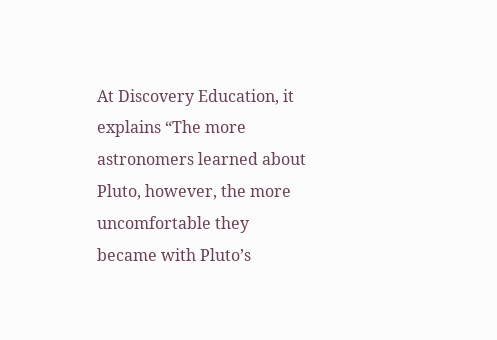At Discovery Education, it explains “The more astronomers learned about Pluto, however, the more uncomfortable they became with Pluto’s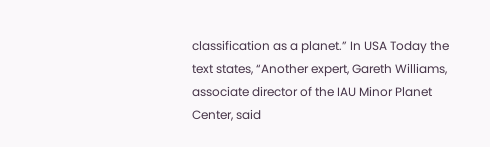classification as a planet.” In USA Today the text states, “Another expert, Gareth Williams, associate director of the IAU Minor Planet Center, said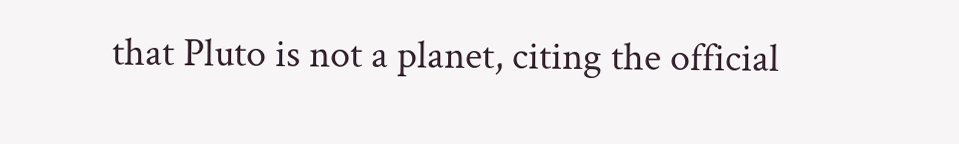that Pluto is not a planet, citing the official